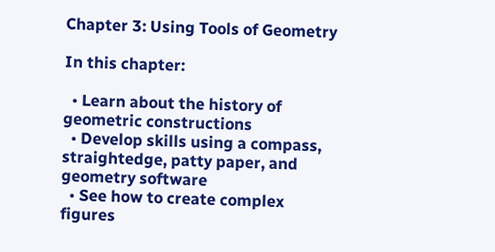Chapter 3: Using Tools of Geometry

In this chapter:

  • Learn about the history of geometric constructions
  • Develop skills using a compass, straightedge, patty paper, and geometry software
  • See how to create complex figures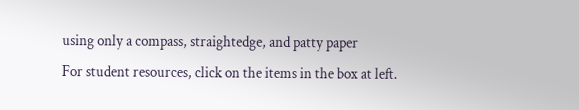using only a compass, straightedge, and patty paper
For student resources, click on the items in the box at left.